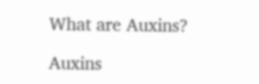What are Auxins?

Auxins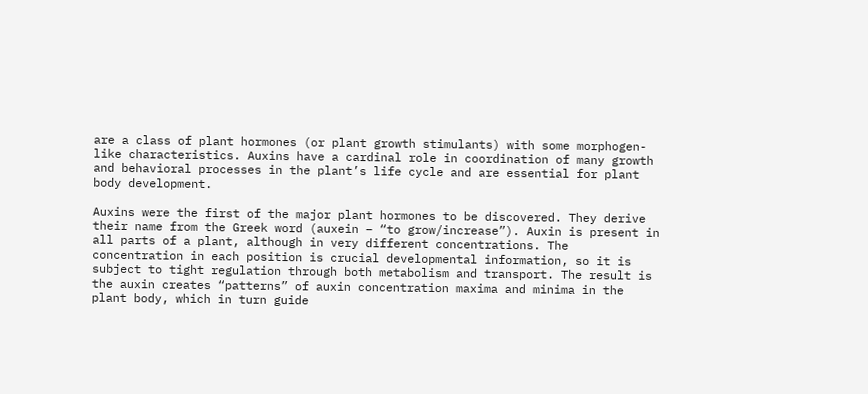are a class of plant hormones (or plant growth stimulants) with some morphogen-like characteristics. Auxins have a cardinal role in coordination of many growth and behavioral processes in the plant’s life cycle and are essential for plant body development.

Auxins were the first of the major plant hormones to be discovered. They derive their name from the Greek word (auxein – “to grow/increase”). Auxin is present in all parts of a plant, although in very different concentrations. The concentration in each position is crucial developmental information, so it is subject to tight regulation through both metabolism and transport. The result is the auxin creates “patterns” of auxin concentration maxima and minima in the plant body, which in turn guide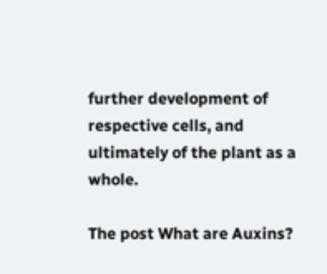further development of respective cells, and ultimately of the plant as a whole.

The post What are Auxins?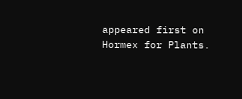appeared first on Hormex for Plants.